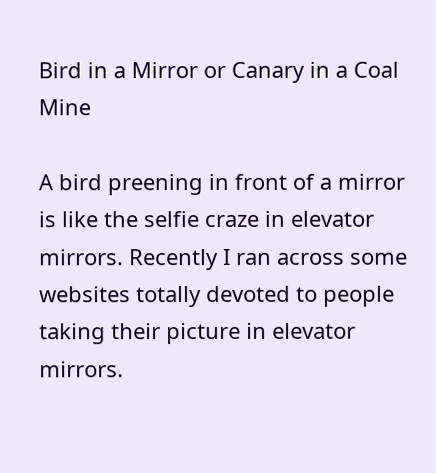Bird in a Mirror or Canary in a Coal Mine

A bird preening in front of a mirror is like the selfie craze in elevator mirrors. Recently I ran across some websites totally devoted to people taking their picture in elevator mirrors.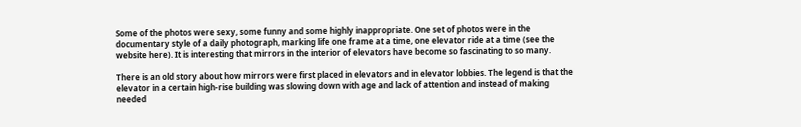Some of the photos were sexy, some funny and some highly inappropriate. One set of photos were in the documentary style of a daily photograph, marking life one frame at a time, one elevator ride at a time (see the website here). It is interesting that mirrors in the interior of elevators have become so fascinating to so many.

There is an old story about how mirrors were first placed in elevators and in elevator lobbies. The legend is that the elevator in a certain high-rise building was slowing down with age and lack of attention and instead of making needed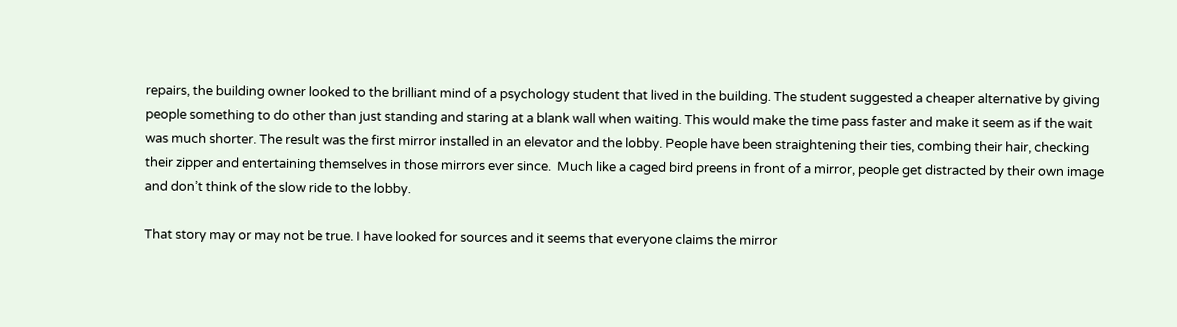repairs, the building owner looked to the brilliant mind of a psychology student that lived in the building. The student suggested a cheaper alternative by giving people something to do other than just standing and staring at a blank wall when waiting. This would make the time pass faster and make it seem as if the wait was much shorter. The result was the first mirror installed in an elevator and the lobby. People have been straightening their ties, combing their hair, checking their zipper and entertaining themselves in those mirrors ever since.  Much like a caged bird preens in front of a mirror, people get distracted by their own image and don’t think of the slow ride to the lobby.

That story may or may not be true. I have looked for sources and it seems that everyone claims the mirror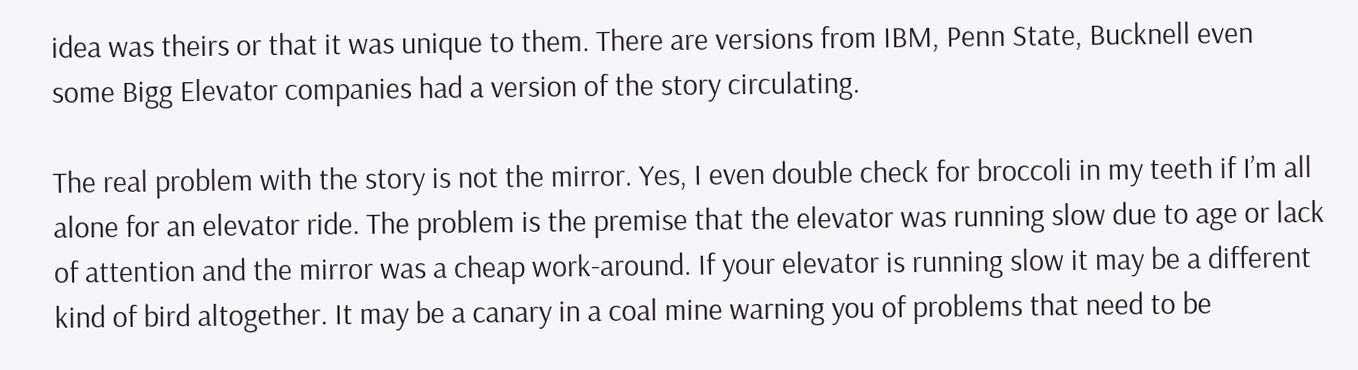idea was theirs or that it was unique to them. There are versions from IBM, Penn State, Bucknell even some Bigg Elevator companies had a version of the story circulating.

The real problem with the story is not the mirror. Yes, I even double check for broccoli in my teeth if I’m all alone for an elevator ride. The problem is the premise that the elevator was running slow due to age or lack of attention and the mirror was a cheap work-around. If your elevator is running slow it may be a different kind of bird altogether. It may be a canary in a coal mine warning you of problems that need to be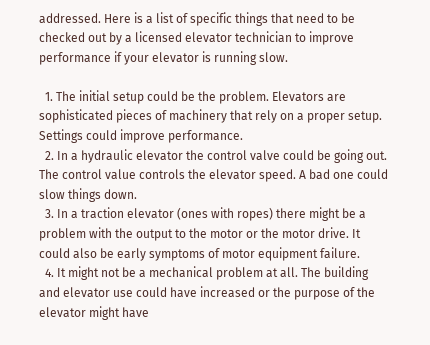addressed. Here is a list of specific things that need to be checked out by a licensed elevator technician to improve performance if your elevator is running slow.

  1. The initial setup could be the problem. Elevators are sophisticated pieces of machinery that rely on a proper setup. Settings could improve performance.
  2. In a hydraulic elevator the control valve could be going out. The control value controls the elevator speed. A bad one could slow things down.
  3. In a traction elevator (ones with ropes) there might be a problem with the output to the motor or the motor drive. It could also be early symptoms of motor equipment failure.
  4. It might not be a mechanical problem at all. The building and elevator use could have increased or the purpose of the elevator might have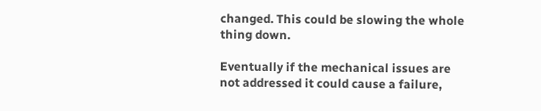changed. This could be slowing the whole thing down.

Eventually if the mechanical issues are not addressed it could cause a failure,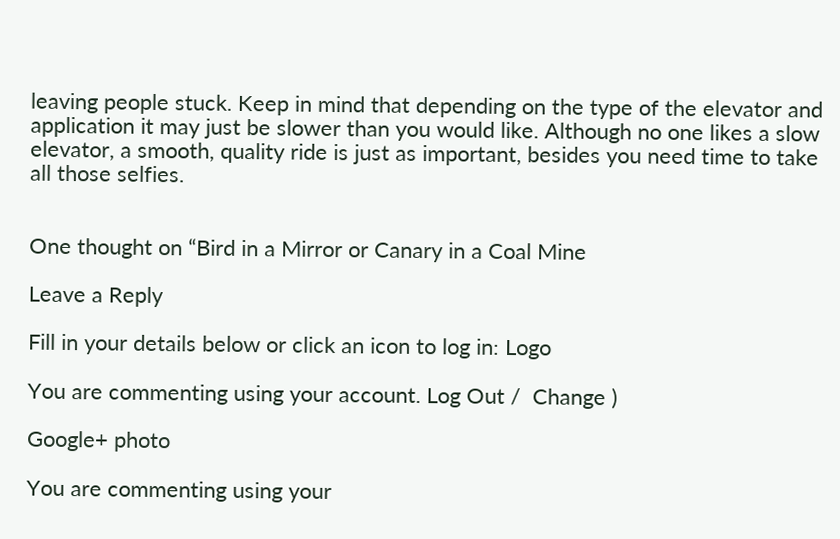leaving people stuck. Keep in mind that depending on the type of the elevator and application it may just be slower than you would like. Although no one likes a slow elevator, a smooth, quality ride is just as important, besides you need time to take all those selfies.


One thought on “Bird in a Mirror or Canary in a Coal Mine

Leave a Reply

Fill in your details below or click an icon to log in: Logo

You are commenting using your account. Log Out /  Change )

Google+ photo

You are commenting using your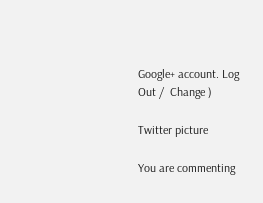Google+ account. Log Out /  Change )

Twitter picture

You are commenting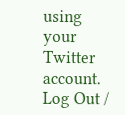using your Twitter account. Log Out /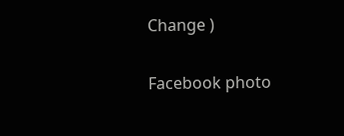Change )

Facebook photo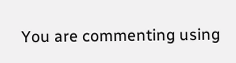You are commenting using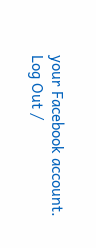your Facebook account. Log Out /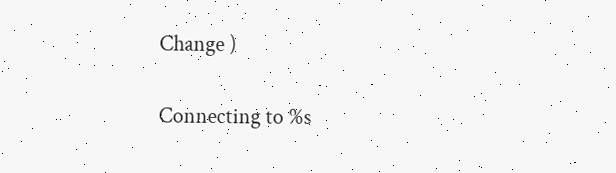Change )


Connecting to %s